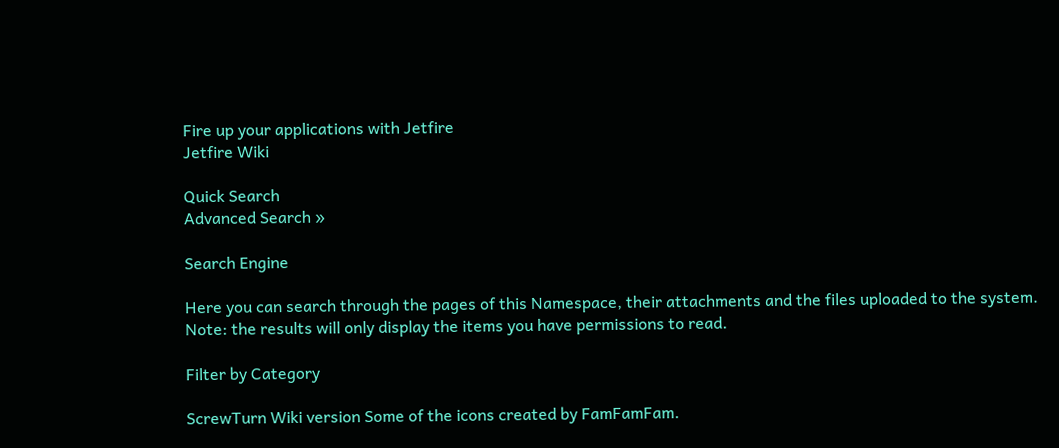Fire up your applications with Jetfire
Jetfire Wiki

Quick Search
Advanced Search »

Search Engine

Here you can search through the pages of this Namespace, their attachments and the files uploaded to the system.
Note: the results will only display the items you have permissions to read.

Filter by Category

ScrewTurn Wiki version Some of the icons created by FamFamFam.